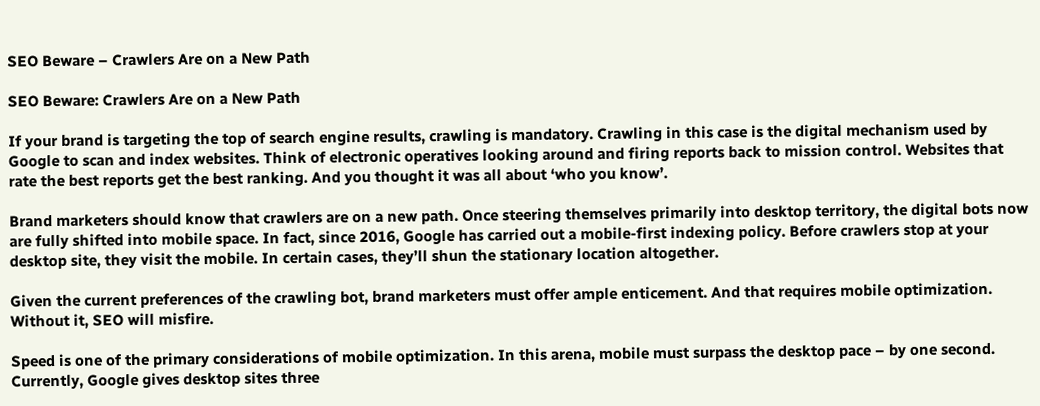SEO Beware – Crawlers Are on a New Path

SEO Beware: Crawlers Are on a New Path

If your brand is targeting the top of search engine results, crawling is mandatory. Crawling in this case is the digital mechanism used by Google to scan and index websites. Think of electronic operatives looking around and firing reports back to mission control. Websites that rate the best reports get the best ranking. And you thought it was all about ‘who you know’.

Brand marketers should know that crawlers are on a new path. Once steering themselves primarily into desktop territory, the digital bots now are fully shifted into mobile space. In fact, since 2016, Google has carried out a mobile-first indexing policy. Before crawlers stop at your desktop site, they visit the mobile. In certain cases, they’ll shun the stationary location altogether.

Given the current preferences of the crawling bot, brand marketers must offer ample enticement. And that requires mobile optimization. Without it, SEO will misfire.

Speed is one of the primary considerations of mobile optimization. In this arena, mobile must surpass the desktop pace – by one second. Currently, Google gives desktop sites three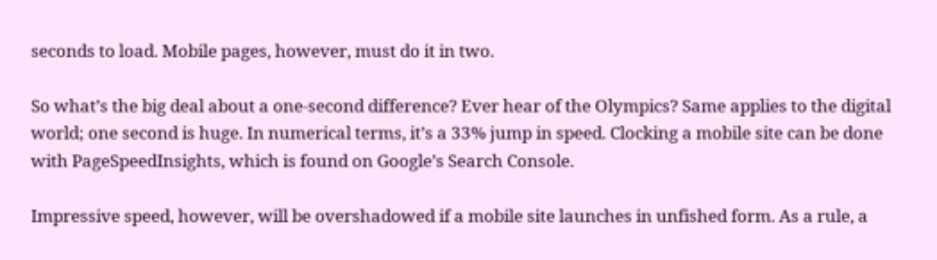seconds to load. Mobile pages, however, must do it in two.

So what’s the big deal about a one-second difference? Ever hear of the Olympics? Same applies to the digital world; one second is huge. In numerical terms, it’s a 33% jump in speed. Clocking a mobile site can be done with PageSpeedInsights, which is found on Google’s Search Console.

Impressive speed, however, will be overshadowed if a mobile site launches in unfished form. As a rule, a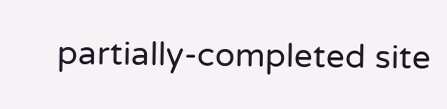partially-completed site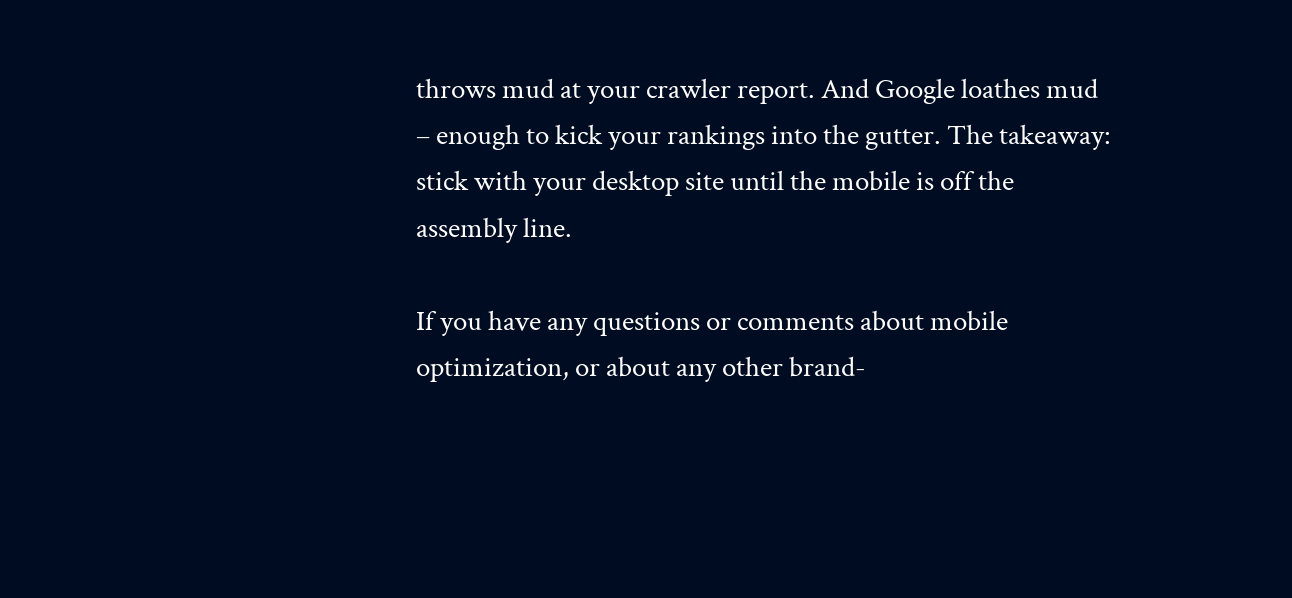throws mud at your crawler report. And Google loathes mud – enough to kick your rankings into the gutter. The takeaway: stick with your desktop site until the mobile is off the assembly line.

If you have any questions or comments about mobile optimization, or about any other brand-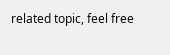related topic, feel free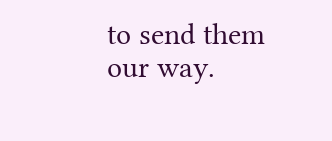to send them our way.